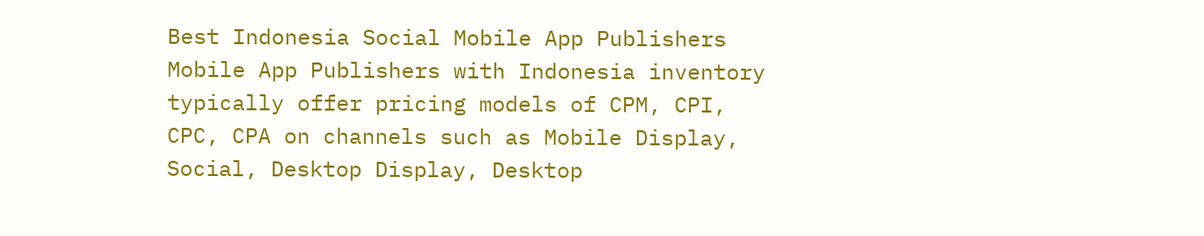Best Indonesia Social Mobile App Publishers
Mobile App Publishers with Indonesia inventory typically offer pricing models of CPM, CPI, CPC, CPA on channels such as Mobile Display, Social, Desktop Display, Desktop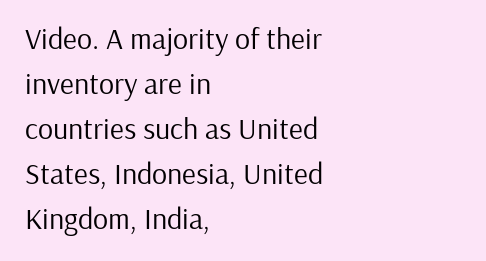Video. A majority of their inventory are in countries such as United States, Indonesia, United Kingdom, India,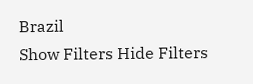Brazil
Show Filters Hide Filters